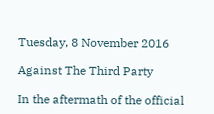Tuesday, 8 November 2016

Against The Third Party

In the aftermath of the official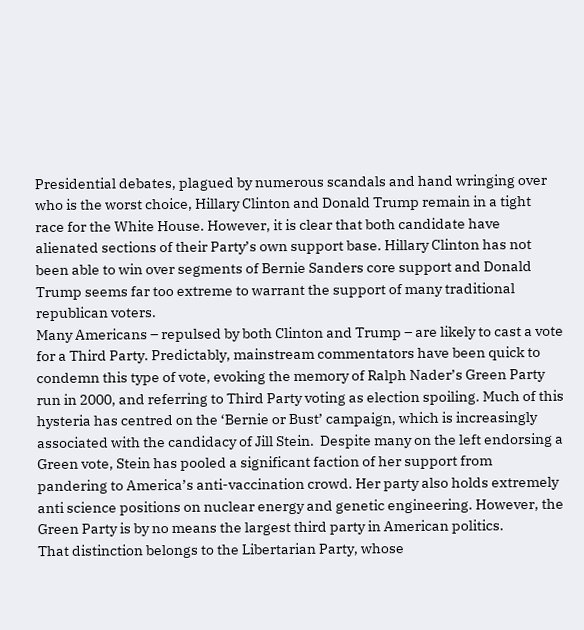Presidential debates, plagued by numerous scandals and hand wringing over who is the worst choice, Hillary Clinton and Donald Trump remain in a tight race for the White House. However, it is clear that both candidate have alienated sections of their Party’s own support base. Hillary Clinton has not been able to win over segments of Bernie Sanders core support and Donald Trump seems far too extreme to warrant the support of many traditional republican voters.
Many Americans – repulsed by both Clinton and Trump – are likely to cast a vote for a Third Party. Predictably, mainstream commentators have been quick to condemn this type of vote, evoking the memory of Ralph Nader’s Green Party run in 2000, and referring to Third Party voting as election spoiling. Much of this hysteria has centred on the ‘Bernie or Bust’ campaign, which is increasingly associated with the candidacy of Jill Stein.  Despite many on the left endorsing a Green vote, Stein has pooled a significant faction of her support from pandering to America’s anti-vaccination crowd. Her party also holds extremely anti science positions on nuclear energy and genetic engineering. However, the Green Party is by no means the largest third party in American politics.
That distinction belongs to the Libertarian Party, whose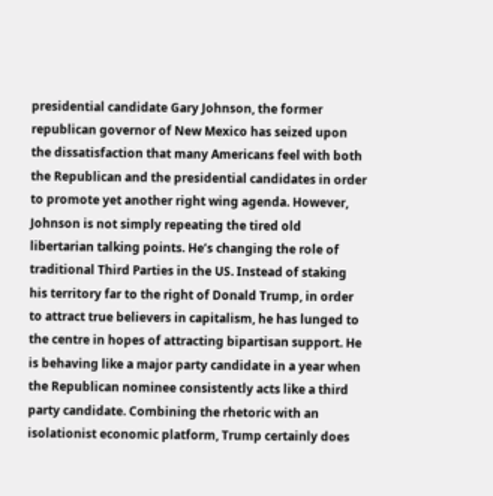presidential candidate Gary Johnson, the former republican governor of New Mexico has seized upon the dissatisfaction that many Americans feel with both the Republican and the presidential candidates in order to promote yet another right wing agenda. However, Johnson is not simply repeating the tired old libertarian talking points. He’s changing the role of traditional Third Parties in the US. Instead of staking his territory far to the right of Donald Trump, in order to attract true believers in capitalism, he has lunged to the centre in hopes of attracting bipartisan support. He is behaving like a major party candidate in a year when the Republican nominee consistently acts like a third party candidate. Combining the rhetoric with an isolationist economic platform, Trump certainly does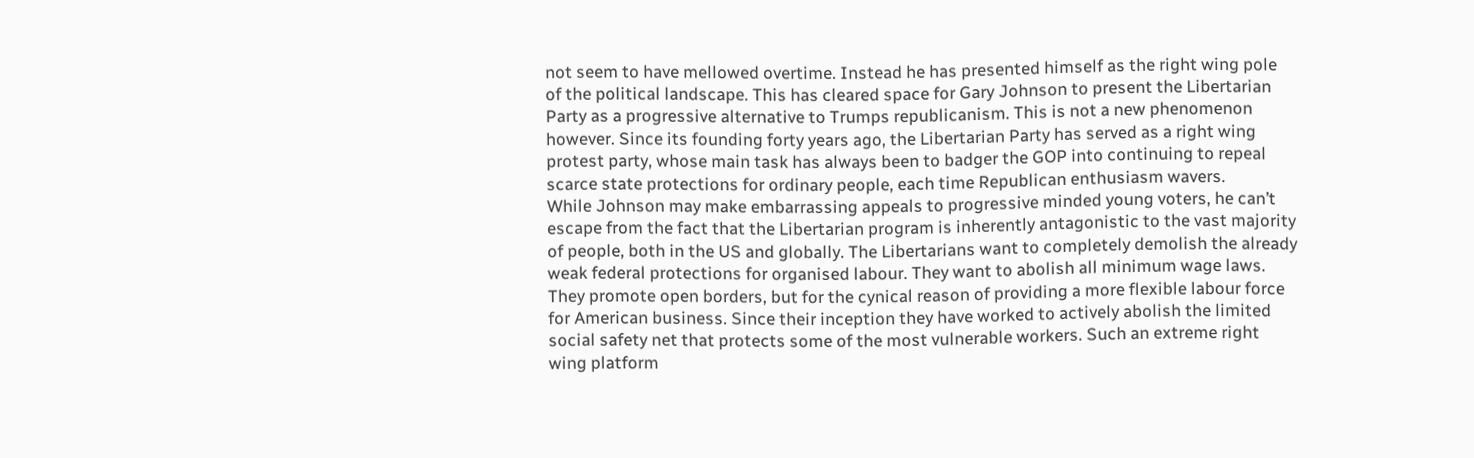not seem to have mellowed overtime. Instead he has presented himself as the right wing pole of the political landscape. This has cleared space for Gary Johnson to present the Libertarian Party as a progressive alternative to Trumps republicanism. This is not a new phenomenon however. Since its founding forty years ago, the Libertarian Party has served as a right wing protest party, whose main task has always been to badger the GOP into continuing to repeal scarce state protections for ordinary people, each time Republican enthusiasm wavers.
While Johnson may make embarrassing appeals to progressive minded young voters, he can’t escape from the fact that the Libertarian program is inherently antagonistic to the vast majority of people, both in the US and globally. The Libertarians want to completely demolish the already weak federal protections for organised labour. They want to abolish all minimum wage laws. They promote open borders, but for the cynical reason of providing a more flexible labour force for American business. Since their inception they have worked to actively abolish the limited social safety net that protects some of the most vulnerable workers. Such an extreme right wing platform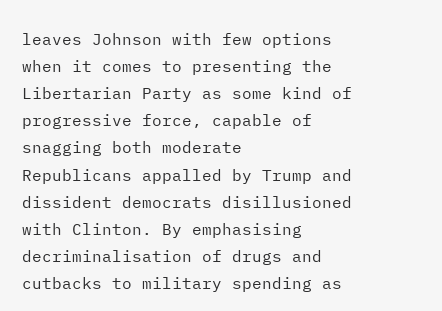leaves Johnson with few options when it comes to presenting the Libertarian Party as some kind of progressive force, capable of snagging both moderate Republicans appalled by Trump and dissident democrats disillusioned with Clinton. By emphasising decriminalisation of drugs and cutbacks to military spending as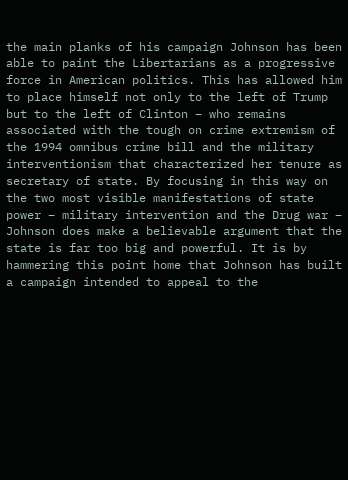the main planks of his campaign Johnson has been able to paint the Libertarians as a progressive force in American politics. This has allowed him to place himself not only to the left of Trump but to the left of Clinton – who remains associated with the tough on crime extremism of the 1994 omnibus crime bill and the military interventionism that characterized her tenure as secretary of state. By focusing in this way on the two most visible manifestations of state power – military intervention and the Drug war – Johnson does make a believable argument that the state is far too big and powerful. It is by hammering this point home that Johnson has built a campaign intended to appeal to the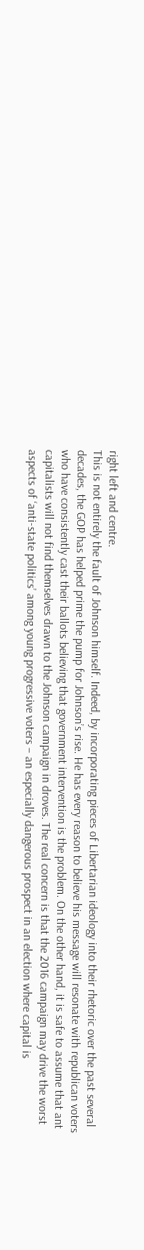right left and centre.
This is not entirely the fault of Johnson himself. Indeed, by incorporating pieces of Libertarian ideology into their rhetoric over the past several decades, the GOP has helped prime the pump for Johnson’s rise. He has every reason to believe his message will resonate with republican voters who have consistently cast their ballots believing that government intervention is the problem. On the other hand, it is safe to assume that ant capitalists will not find themselves drawn to the Johnson campaign in droves. The real concern is that the 2016 campaign may drive the worst aspects of ‘anti-state politics’ among young progressive voters – an especially dangerous prospect in an election where capital is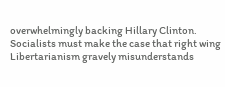overwhelmingly backing Hillary Clinton. Socialists must make the case that right wing Libertarianism gravely misunderstands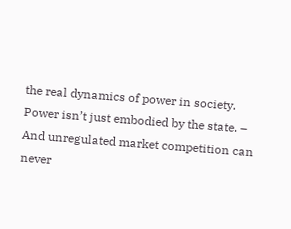the real dynamics of power in society. Power isn’t just embodied by the state. – And unregulated market competition can never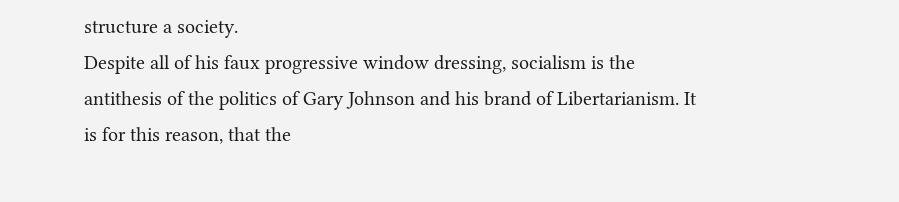structure a society.
Despite all of his faux progressive window dressing, socialism is the antithesis of the politics of Gary Johnson and his brand of Libertarianism. It is for this reason, that the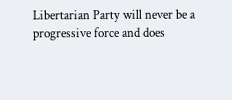Libertarian Party will never be a progressive force and does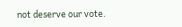not deserve our vote.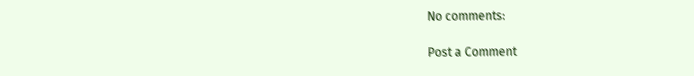No comments:

Post a Comment